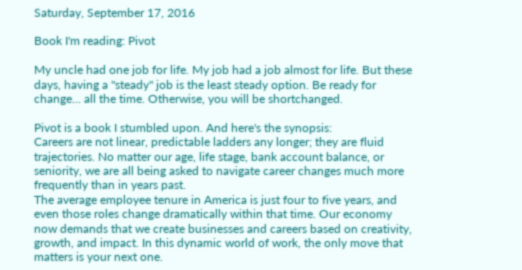Saturday, September 17, 2016

Book I'm reading: Pivot

My uncle had one job for life. My job had a job almost for life. But these days, having a "steady" job is the least steady option. Be ready for change... all the time. Otherwise, you will be shortchanged.

Pivot is a book I stumbled upon. And here's the synopsis:
Careers are not linear, predictable ladders any longer; they are fluid trajectories. No matter our age, life stage, bank account balance, or seniority, we are all being asked to navigate career changes much more frequently than in years past.
The average employee tenure in America is just four to five years, and even those roles change dramatically within that time. Our economy now demands that we create businesses and careers based on creativity, growth, and impact. In this dynamic world of work, the only move that matters is your next one.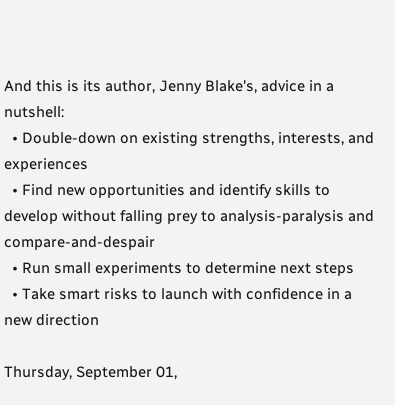And this is its author, Jenny Blake's, advice in a nutshell:
  • Double-down on existing strengths, interests, and experiences
  • Find new opportunities and identify skills to develop without falling prey to analysis-paralysis and compare-and-despair
  • Run small experiments to determine next steps
  • Take smart risks to launch with confidence in a new direction

Thursday, September 01,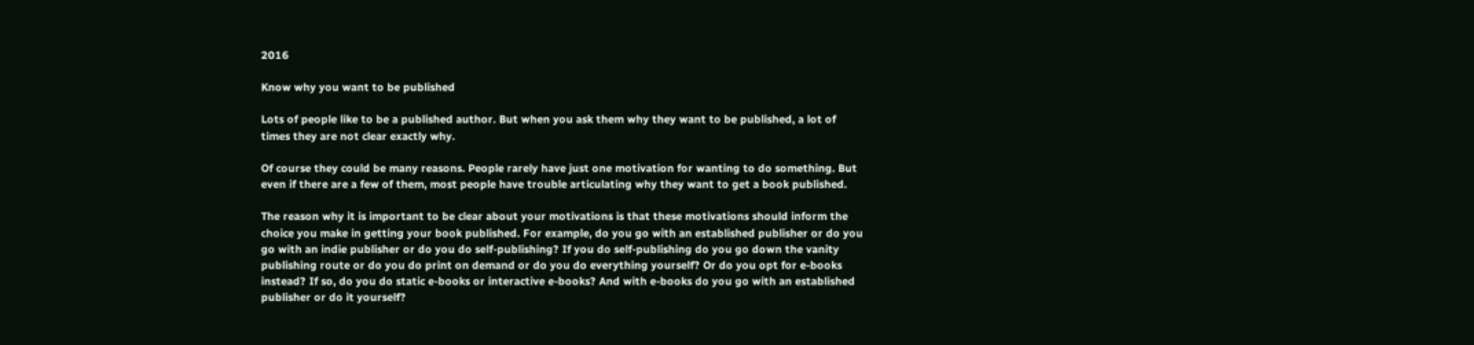2016

Know why you want to be published

Lots of people like to be a published author. But when you ask them why they want to be published, a lot of times they are not clear exactly why.

Of course they could be many reasons. People rarely have just one motivation for wanting to do something. But even if there are a few of them, most people have trouble articulating why they want to get a book published.

The reason why it is important to be clear about your motivations is that these motivations should inform the choice you make in getting your book published. For example, do you go with an established publisher or do you go with an indie publisher or do you do self-publishing? If you do self-publishing do you go down the vanity publishing route or do you do print on demand or do you do everything yourself? Or do you opt for e-books instead? If so, do you do static e-books or interactive e-books? And with e-books do you go with an established publisher or do it yourself?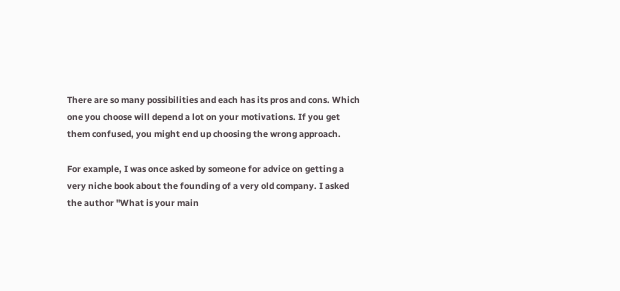There are so many possibilities and each has its pros and cons. Which one you choose will depend a lot on your motivations. If you get them confused, you might end up choosing the wrong approach.

For example, I was once asked by someone for advice on getting a very niche book about the founding of a very old company. I asked the author "What is your main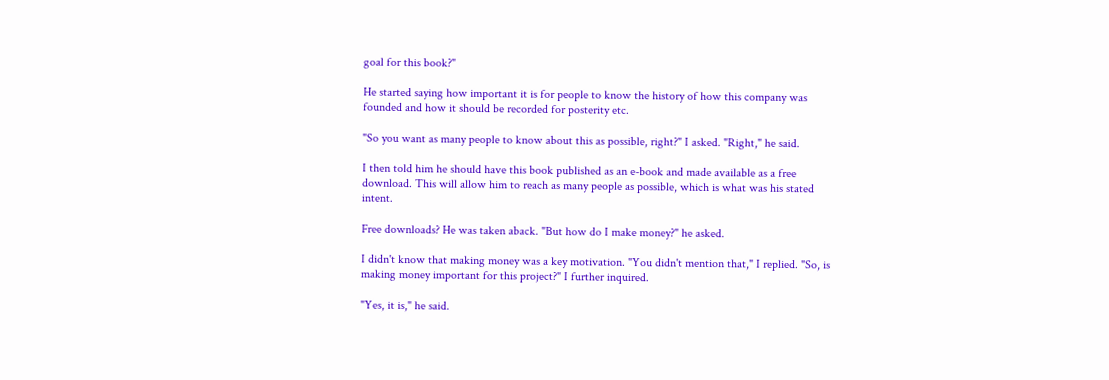goal for this book?"

He started saying how important it is for people to know the history of how this company was founded and how it should be recorded for posterity etc.

"So you want as many people to know about this as possible, right?" I asked. "Right," he said.

I then told him he should have this book published as an e-book and made available as a free download. This will allow him to reach as many people as possible, which is what was his stated intent.

Free downloads? He was taken aback. "But how do I make money?" he asked.

I didn't know that making money was a key motivation. "You didn't mention that," I replied. "So, is making money important for this project?" I further inquired.

"Yes, it is," he said.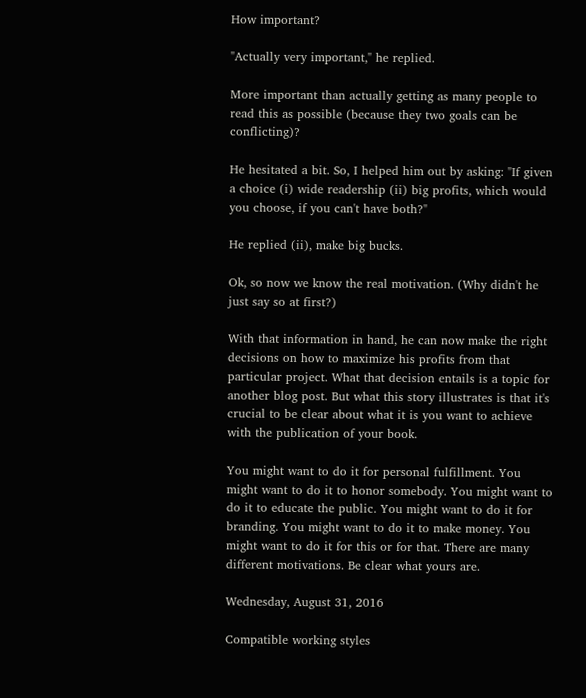How important?

"Actually very important," he replied.

More important than actually getting as many people to read this as possible (because they two goals can be conflicting)?

He hesitated a bit. So, I helped him out by asking: "If given a choice (i) wide readership (ii) big profits, which would you choose, if you can't have both?"

He replied (ii), make big bucks.

Ok, so now we know the real motivation. (Why didn't he just say so at first?)

With that information in hand, he can now make the right decisions on how to maximize his profits from that particular project. What that decision entails is a topic for another blog post. But what this story illustrates is that it's crucial to be clear about what it is you want to achieve with the publication of your book.

You might want to do it for personal fulfillment. You might want to do it to honor somebody. You might want to do it to educate the public. You might want to do it for branding. You might want to do it to make money. You might want to do it for this or for that. There are many different motivations. Be clear what yours are.

Wednesday, August 31, 2016

Compatible working styles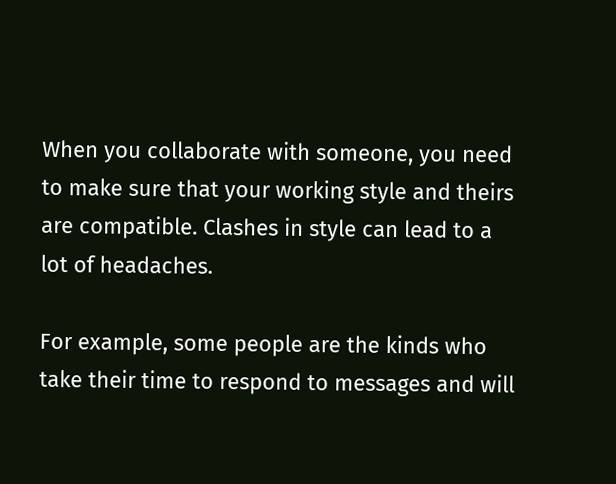When you collaborate with someone, you need to make sure that your working style and theirs are compatible. Clashes in style can lead to a lot of headaches.

For example, some people are the kinds who take their time to respond to messages and will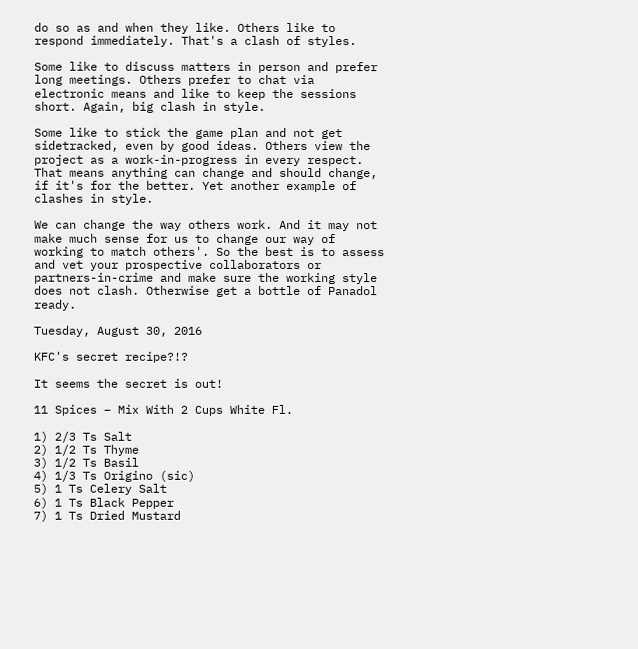do so as and when they like. Others like to respond immediately. That's a clash of styles.

Some like to discuss matters in person and prefer long meetings. Others prefer to chat via electronic means and like to keep the sessions short. Again, big clash in style.

Some like to stick the game plan and not get sidetracked, even by good ideas. Others view the project as a work-in-progress in every respect. That means anything can change and should change, if it's for the better. Yet another example of clashes in style.

We can change the way others work. And it may not make much sense for us to change our way of working to match others'. So the best is to assess and vet your prospective collaborators or partners-in-crime and make sure the working style does not clash. Otherwise get a bottle of Panadol ready.

Tuesday, August 30, 2016

KFC's secret recipe?!?

It seems the secret is out!

11 Spices – Mix With 2 Cups White Fl.

1) 2/3 Ts Salt
2) 1/2 Ts Thyme
3) 1/2 Ts Basil
4) 1/3 Ts Origino (sic)
5) 1 Ts Celery Salt
6) 1 Ts Black Pepper
7) 1 Ts Dried Mustard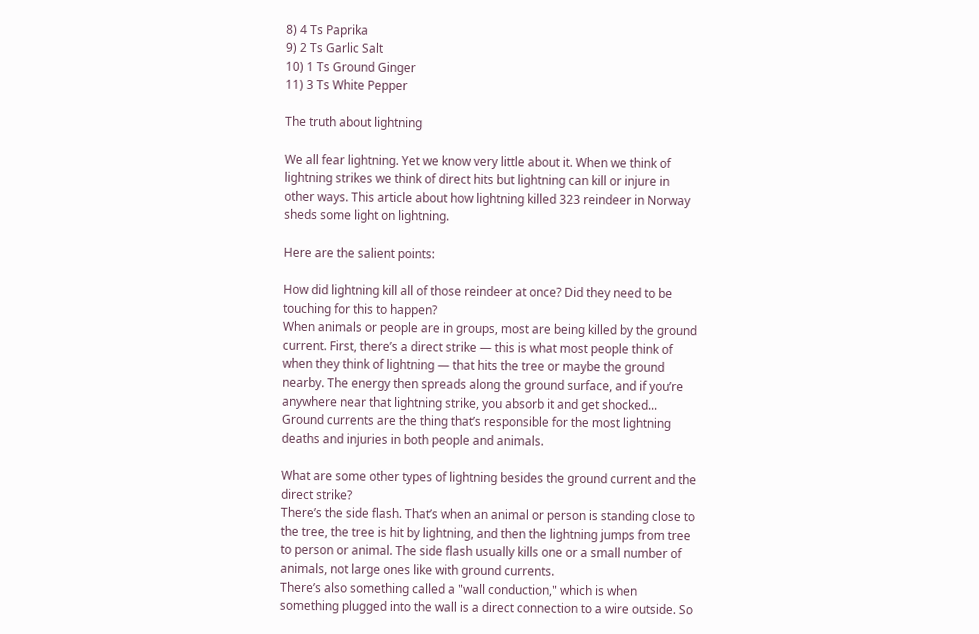8) 4 Ts Paprika
9) 2 Ts Garlic Salt
10) 1 Ts Ground Ginger
11) 3 Ts White Pepper

The truth about lightning

We all fear lightning. Yet we know very little about it. When we think of lightning strikes we think of direct hits but lightning can kill or injure in other ways. This article about how lightning killed 323 reindeer in Norway sheds some light on lightning.

Here are the salient points:

How did lightning kill all of those reindeer at once? Did they need to be touching for this to happen?
When animals or people are in groups, most are being killed by the ground current. First, there’s a direct strike — this is what most people think of when they think of lightning — that hits the tree or maybe the ground nearby. The energy then spreads along the ground surface, and if you’re anywhere near that lightning strike, you absorb it and get shocked... Ground currents are the thing that’s responsible for the most lightning deaths and injuries in both people and animals.

What are some other types of lightning besides the ground current and the direct strike?
There’s the side flash. That’s when an animal or person is standing close to the tree, the tree is hit by lightning, and then the lightning jumps from tree to person or animal. The side flash usually kills one or a small number of animals, not large ones like with ground currents.
There’s also something called a "wall conduction," which is when something plugged into the wall is a direct connection to a wire outside. So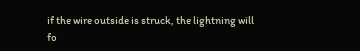if the wire outside is struck, the lightning will fo